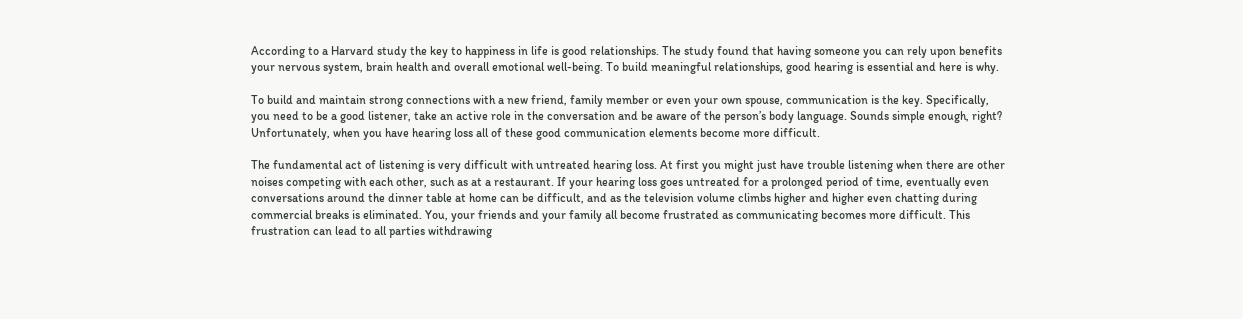According to a Harvard study the key to happiness in life is good relationships. The study found that having someone you can rely upon benefits your nervous system, brain health and overall emotional well-being. To build meaningful relationships, good hearing is essential and here is why.

To build and maintain strong connections with a new friend, family member or even your own spouse, communication is the key. Specifically, you need to be a good listener, take an active role in the conversation and be aware of the person’s body language. Sounds simple enough, right? Unfortunately, when you have hearing loss all of these good communication elements become more difficult.

The fundamental act of listening is very difficult with untreated hearing loss. At first you might just have trouble listening when there are other noises competing with each other, such as at a restaurant. If your hearing loss goes untreated for a prolonged period of time, eventually even conversations around the dinner table at home can be difficult, and as the television volume climbs higher and higher even chatting during commercial breaks is eliminated. You, your friends and your family all become frustrated as communicating becomes more difficult. This frustration can lead to all parties withdrawing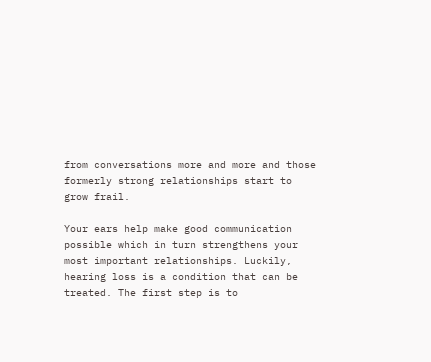from conversations more and more and those formerly strong relationships start to grow frail.

Your ears help make good communication possible which in turn strengthens your most important relationships. Luckily, hearing loss is a condition that can be treated. The first step is to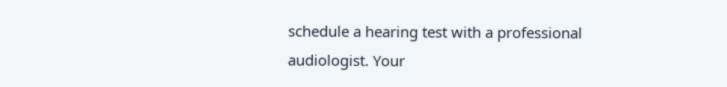schedule a hearing test with a professional audiologist. Your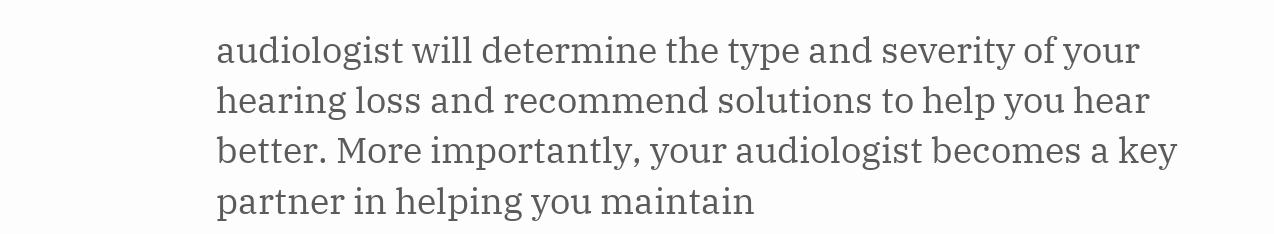audiologist will determine the type and severity of your hearing loss and recommend solutions to help you hear better. More importantly, your audiologist becomes a key partner in helping you maintain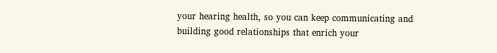your hearing health, so you can keep communicating and building good relationships that enrich your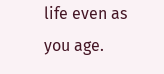life even as you age.